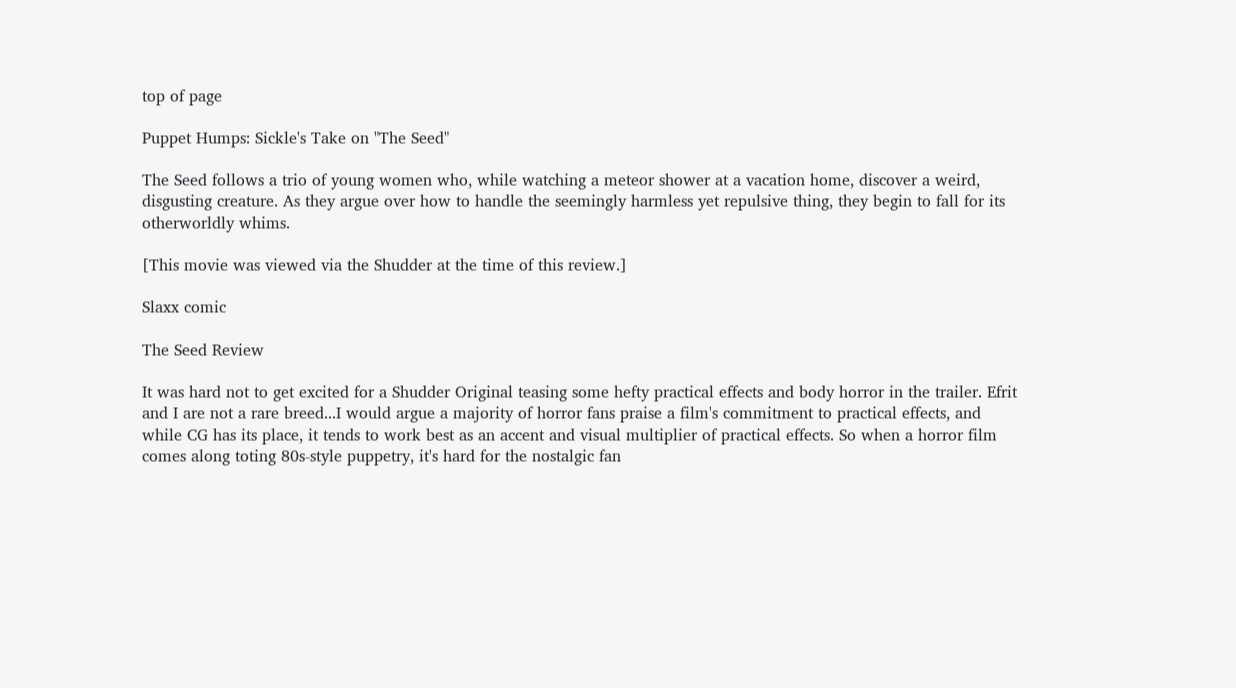top of page

Puppet Humps: Sickle's Take on "The Seed"

The Seed follows a trio of young women who, while watching a meteor shower at a vacation home, discover a weird, disgusting creature. As they argue over how to handle the seemingly harmless yet repulsive thing, they begin to fall for its otherworldly whims.

[This movie was viewed via the Shudder at the time of this review.]

Slaxx comic

The Seed Review

It was hard not to get excited for a Shudder Original teasing some hefty practical effects and body horror in the trailer. Efrit and I are not a rare breed...I would argue a majority of horror fans praise a film's commitment to practical effects, and while CG has its place, it tends to work best as an accent and visual multiplier of practical effects. So when a horror film comes along toting 80s-style puppetry, it's hard for the nostalgic fan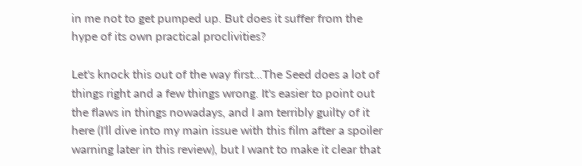in me not to get pumped up. But does it suffer from the hype of its own practical proclivities?

Let's knock this out of the way first...The Seed does a lot of things right and a few things wrong. It's easier to point out the flaws in things nowadays, and I am terribly guilty of it here (I'll dive into my main issue with this film after a spoiler warning later in this review), but I want to make it clear that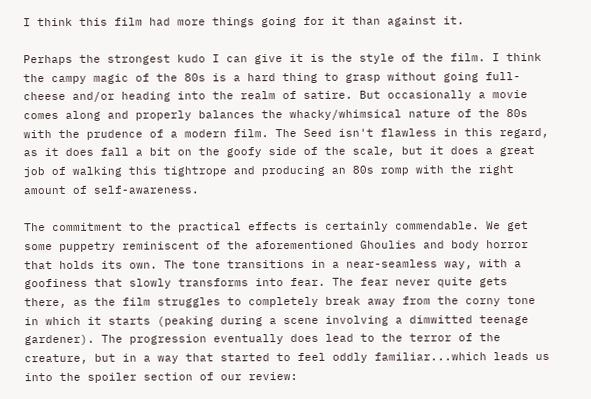I think this film had more things going for it than against it.

Perhaps the strongest kudo I can give it is the style of the film. I think the campy magic of the 80s is a hard thing to grasp without going full-cheese and/or heading into the realm of satire. But occasionally a movie comes along and properly balances the whacky/whimsical nature of the 80s with the prudence of a modern film. The Seed isn't flawless in this regard, as it does fall a bit on the goofy side of the scale, but it does a great job of walking this tightrope and producing an 80s romp with the right amount of self-awareness.

The commitment to the practical effects is certainly commendable. We get some puppetry reminiscent of the aforementioned Ghoulies and body horror that holds its own. The tone transitions in a near-seamless way, with a goofiness that slowly transforms into fear. The fear never quite gets there, as the film struggles to completely break away from the corny tone in which it starts (peaking during a scene involving a dimwitted teenage gardener). The progression eventually does lead to the terror of the creature, but in a way that started to feel oddly familiar...which leads us into the spoiler section of our review: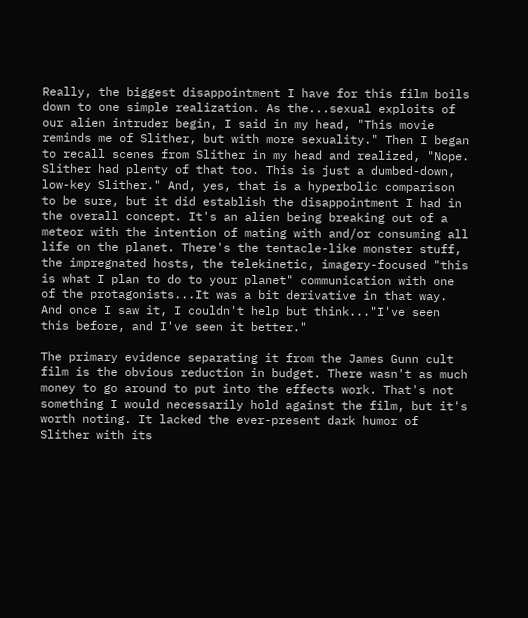Really, the biggest disappointment I have for this film boils down to one simple realization. As the...sexual exploits of our alien intruder begin, I said in my head, "This movie reminds me of Slither, but with more sexuality." Then I began to recall scenes from Slither in my head and realized, "Nope. Slither had plenty of that too. This is just a dumbed-down, low-key Slither." And, yes, that is a hyperbolic comparison to be sure, but it did establish the disappointment I had in the overall concept. It's an alien being breaking out of a meteor with the intention of mating with and/or consuming all life on the planet. There's the tentacle-like monster stuff, the impregnated hosts, the telekinetic, imagery-focused "this is what I plan to do to your planet" communication with one of the protagonists...It was a bit derivative in that way. And once I saw it, I couldn't help but think..."I've seen this before, and I've seen it better."

The primary evidence separating it from the James Gunn cult film is the obvious reduction in budget. There wasn't as much money to go around to put into the effects work. That's not something I would necessarily hold against the film, but it's worth noting. It lacked the ever-present dark humor of Slither with its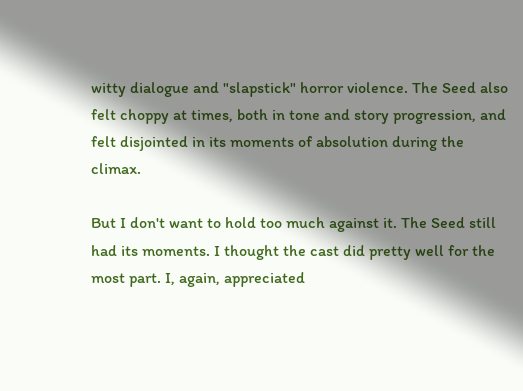witty dialogue and "slapstick" horror violence. The Seed also felt choppy at times, both in tone and story progression, and felt disjointed in its moments of absolution during the climax.

But I don't want to hold too much against it. The Seed still had its moments. I thought the cast did pretty well for the most part. I, again, appreciated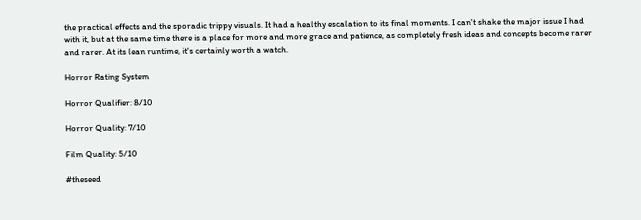the practical effects and the sporadic trippy visuals. It had a healthy escalation to its final moments. I can't shake the major issue I had with it, but at the same time there is a place for more and more grace and patience, as completely fresh ideas and concepts become rarer and rarer. At its lean runtime, it's certainly worth a watch.

Horror Rating System

Horror Qualifier: 8/10

Horror Quality: 7/10

Film Quality: 5/10

#theseed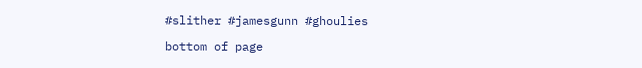#slither #jamesgunn #ghoulies

bottom of page